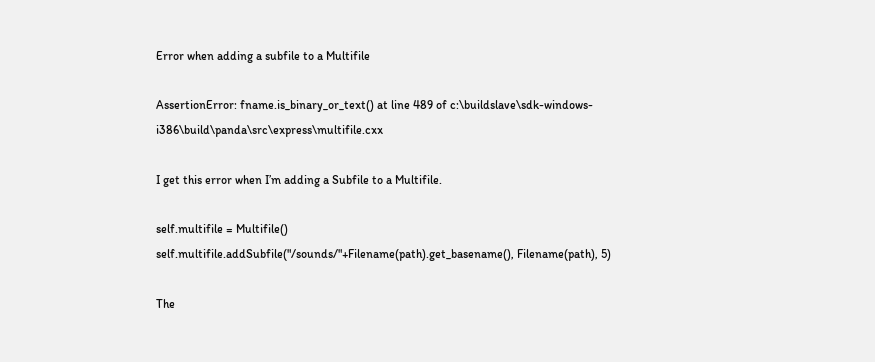Error when adding a subfile to a Multifile

AssertionError: fname.is_binary_or_text() at line 489 of c:\buildslave\sdk-windows-i386\build\panda\src\express\multifile.cxx

I get this error when I’m adding a Subfile to a Multifile.

self.multifile = Multifile()
self.multifile.addSubfile("/sounds/"+Filename(path).get_basename(), Filename(path), 5)

The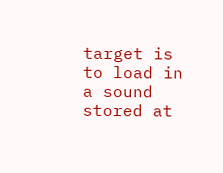target is to load in a sound stored at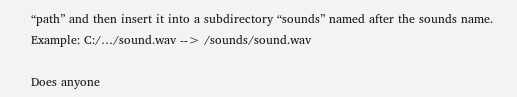“path” and then insert it into a subdirectory “sounds” named after the sounds name. Example: C:/…/sound.wav --> /sounds/sound.wav

Does anyone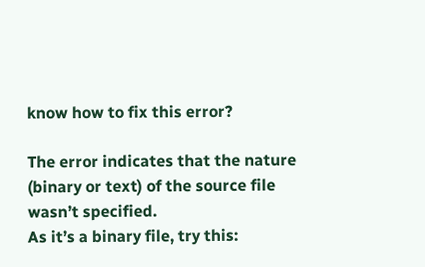know how to fix this error?

The error indicates that the nature (binary or text) of the source file wasn’t specified.
As it’s a binary file, try this: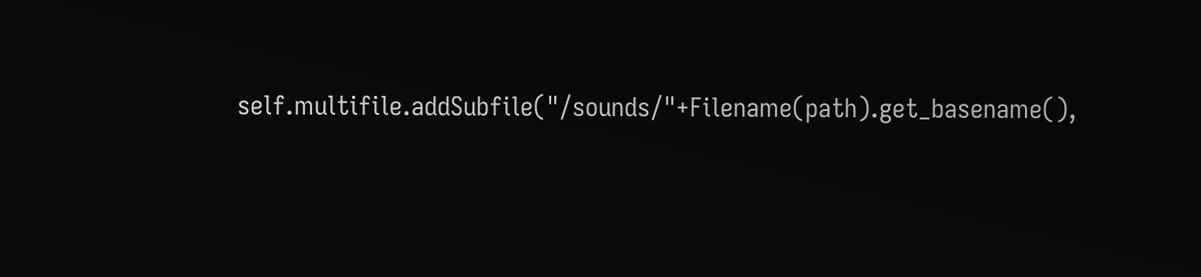self.multifile.addSubfile("/sounds/"+Filename(path).get_basename(),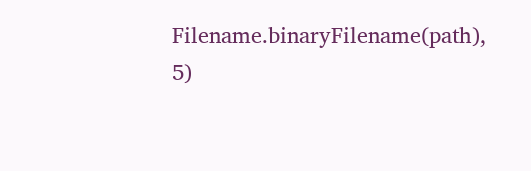Filename.binaryFilename(path), 5)